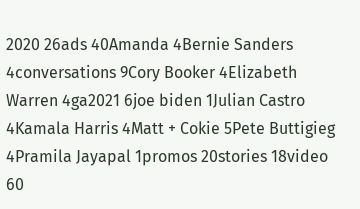2020 26ads 40Amanda 4Bernie Sanders 4conversations 9Cory Booker 4Elizabeth Warren 4ga2021 6joe biden 1Julian Castro 4Kamala Harris 4Matt + Cokie 5Pete Buttigieg 4Pramila Jayapal 1promos 20stories 18video 60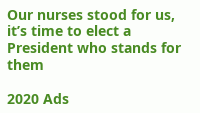Our nurses stood for us, it’s time to elect a President who stands for them

2020 Ads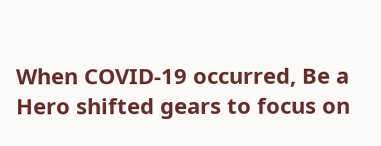When COVID-19 occurred, Be a Hero shifted gears to focus on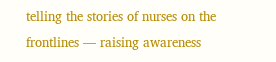telling the stories of nurses on the frontlines — raising awareness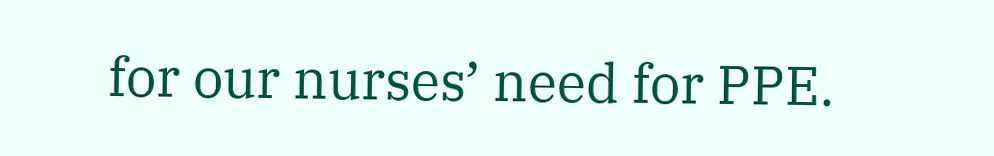for our nurses’ need for PPE.